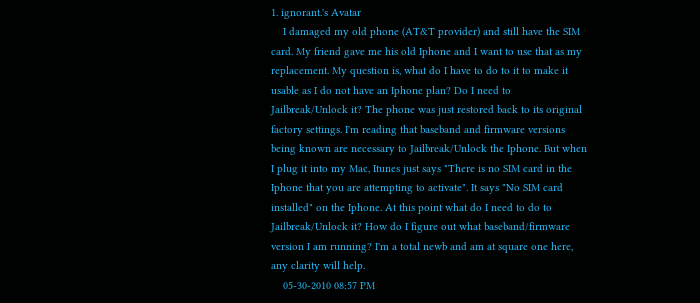1. ignorant.'s Avatar
    I damaged my old phone (AT&T provider) and still have the SIM card. My friend gave me his old Iphone and I want to use that as my replacement. My question is, what do I have to do to it to make it usable as I do not have an Iphone plan? Do I need to Jailbreak/Unlock it? The phone was just restored back to its original factory settings. I'm reading that baseband and firmware versions being known are necessary to Jailbreak/Unlock the Iphone. But when I plug it into my Mac, Itunes just says "There is no SIM card in the Iphone that you are attempting to activate". It says "No SIM card installed" on the Iphone. At this point what do I need to do to Jailbreak/Unlock it? How do I figure out what baseband/firmware version I am running? I'm a total newb and am at square one here, any clarity will help.
    05-30-2010 08:57 PM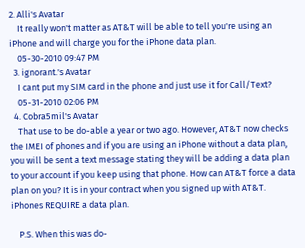2. Alli's Avatar
    It really won't matter as AT&T will be able to tell you're using an iPhone and will charge you for the iPhone data plan.
    05-30-2010 09:47 PM
  3. ignorant.'s Avatar
    I cant put my SIM card in the phone and just use it for Call/Text?
    05-31-2010 02:06 PM
  4. Cobra5mil's Avatar
    That use to be do-able a year or two ago. However, AT&T now checks the IMEI of phones and if you are using an iPhone without a data plan, you will be sent a text message stating they will be adding a data plan to your account if you keep using that phone. How can AT&T force a data plan on you? It is in your contract when you signed up with AT&T. iPhones REQUIRE a data plan.

    P.S. When this was do-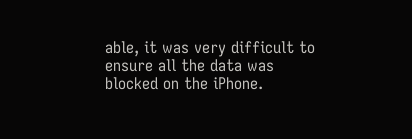able, it was very difficult to ensure all the data was blocked on the iPhone.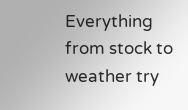Everything from stock to weather try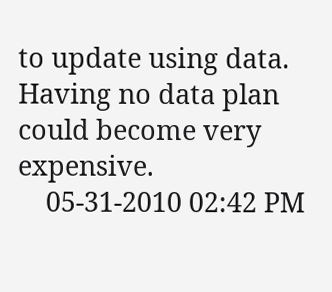to update using data. Having no data plan could become very expensive.
    05-31-2010 02:42 PM